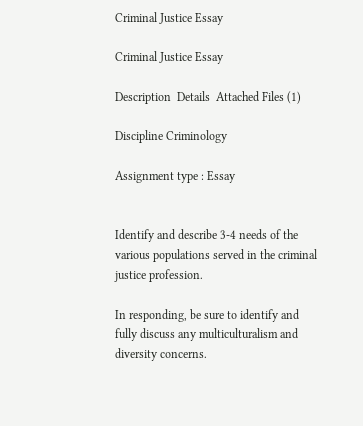Criminal Justice Essay

Criminal Justice Essay

Description  Details  Attached Files (1)

Discipline Criminology

Assignment type : Essay


Identify and describe 3-4 needs of the various populations served in the criminal justice profession.

In responding, be sure to identify and fully discuss any multiculturalism and diversity concerns.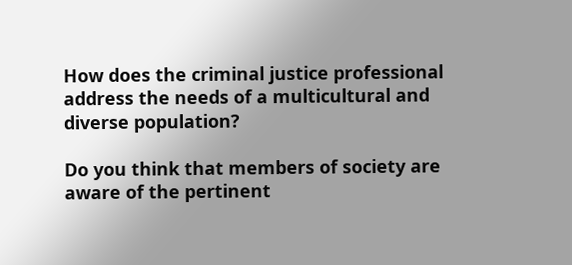How does the criminal justice professional address the needs of a multicultural and diverse population?

Do you think that members of society are aware of the pertinent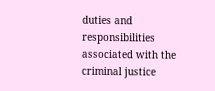duties and responsibilities associated with the criminal justice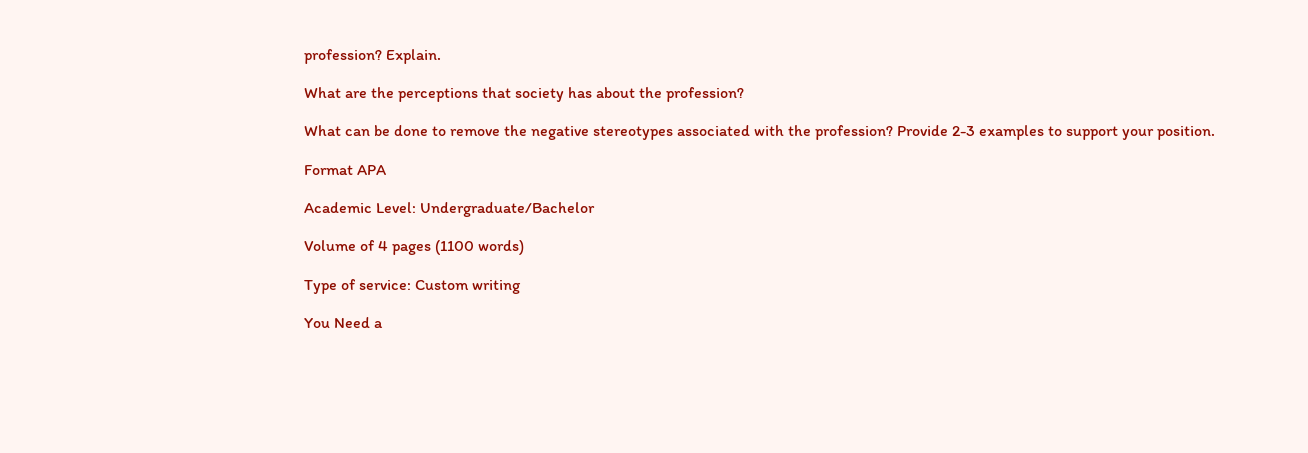profession? Explain.

What are the perceptions that society has about the profession?

What can be done to remove the negative stereotypes associated with the profession? Provide 2-3 examples to support your position.

Format APA

Academic Level: Undergraduate/Bachelor

Volume of 4 pages (1100 words)

Type of service: Custom writing

You Need a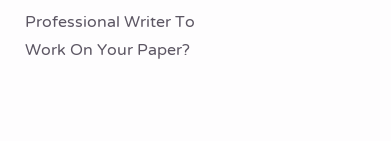Professional Writer To Work On Your Paper?